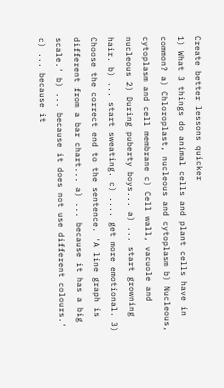Create better lessons quicker
1) What 3 things do animal cells and plant cells have in common? a) Chloroplast, nucleous and cytoplasm b) Nucleous, cytoplasm and cell membrane c) Cell wall, vacuole and nucleous 2) During puberty boys... a) ... start growning hair. b) ... start sweating. c) .... get more emotional. 3) Choose the correct end to the sentence. 'A line graph is different from a bar chart... a) ... because it has a big scale.' b) ... because it does not use different colours.' c) ... because it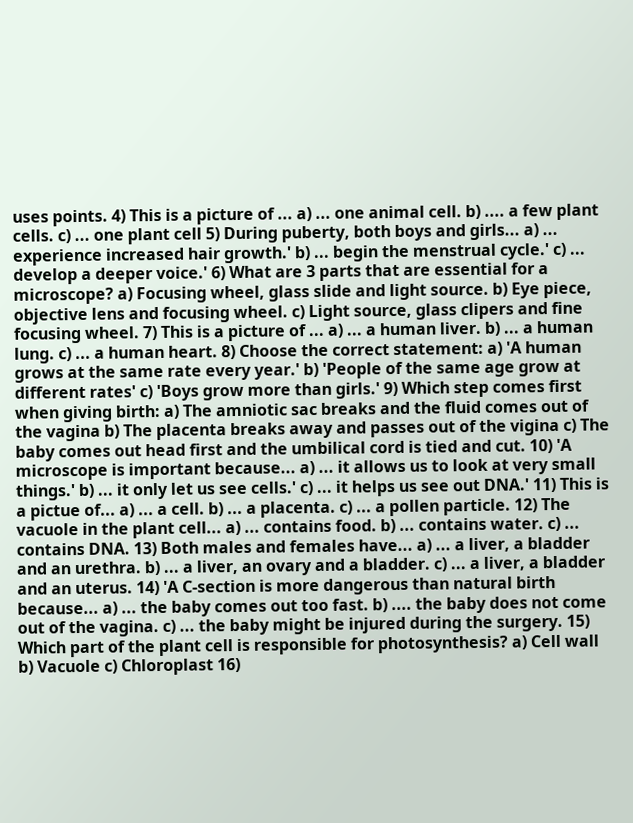uses points. 4) This is a picture of ... a) ... one animal cell. b) .... a few plant cells. c) ... one plant cell 5) During puberty, both boys and girls... a) ... experience increased hair growth.' b) ... begin the menstrual cycle.' c) ... develop a deeper voice.' 6) What are 3 parts that are essential for a microscope? a) Focusing wheel, glass slide and light source. b) Eye piece, objective lens and focusing wheel. c) Light source, glass clipers and fine focusing wheel. 7) This is a picture of ... a) ... a human liver. b) ... a human lung. c) ... a human heart. 8) Choose the correct statement: a) 'A human grows at the same rate every year.' b) 'People of the same age grow at different rates' c) 'Boys grow more than girls.' 9) Which step comes first when giving birth: a) The amniotic sac breaks and the fluid comes out of the vagina b) The placenta breaks away and passes out of the vigina c) The baby comes out head first and the umbilical cord is tied and cut. 10) 'A microscope is important because... a) ... it allows us to look at very small things.' b) ... it only let us see cells.' c) ... it helps us see out DNA.' 11) This is a pictue of... a) ... a cell. b) ... a placenta. c) ... a pollen particle. 12) The vacuole in the plant cell... a) ... contains food. b) ... contains water. c) ... contains DNA. 13) Both males and females have... a) ... a liver, a bladder and an urethra. b) ... a liver, an ovary and a bladder. c) ... a liver, a bladder and an uterus. 14) 'A C-section is more dangerous than natural birth because... a) ... the baby comes out too fast. b) .... the baby does not come out of the vagina. c) ... the baby might be injured during the surgery. 15) Which part of the plant cell is responsible for photosynthesis? a) Cell wall b) Vacuole c) Chloroplast 16)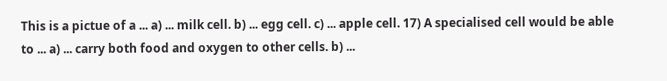This is a pictue of a ... a) ... milk cell. b) ... egg cell. c) ... apple cell. 17) A specialised cell would be able to ... a) ... carry both food and oxygen to other cells. b) ...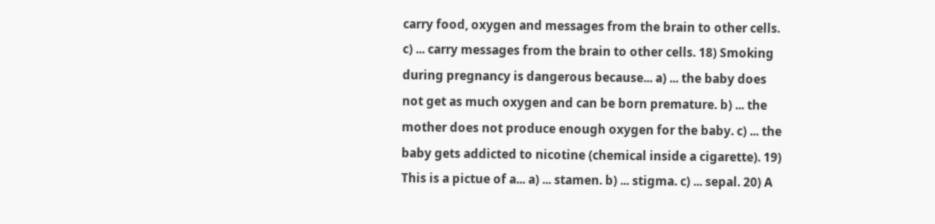carry food, oxygen and messages from the brain to other cells. c) ... carry messages from the brain to other cells. 18) Smoking during pregnancy is dangerous because... a) ... the baby does not get as much oxygen and can be born premature. b) ... the mother does not produce enough oxygen for the baby. c) ... the baby gets addicted to nicotine (chemical inside a cigarette). 19) This is a pictue of a... a) ... stamen. b) ... stigma. c) ... sepal. 20) A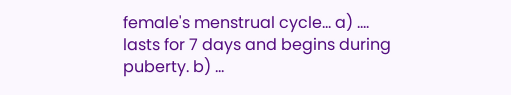female's menstrual cycle... a) .... lasts for 7 days and begins during puberty. b) ...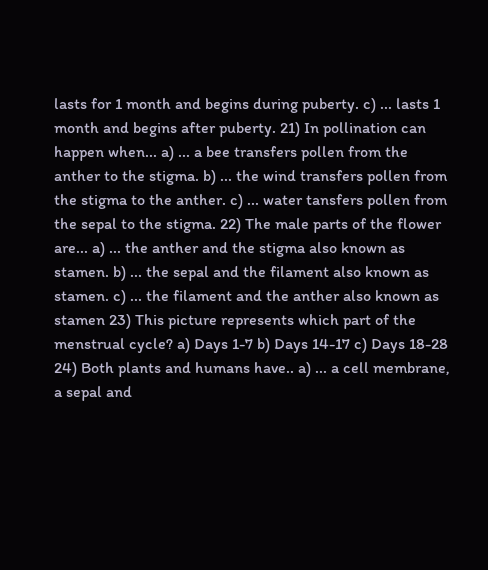lasts for 1 month and begins during puberty. c) ... lasts 1 month and begins after puberty. 21) In pollination can happen when... a) ... a bee transfers pollen from the anther to the stigma. b) ... the wind transfers pollen from the stigma to the anther. c) ... water tansfers pollen from the sepal to the stigma. 22) The male parts of the flower are... a) ... the anther and the stigma also known as stamen. b) ... the sepal and the filament also known as stamen. c) ... the filament and the anther also known as stamen 23) This picture represents which part of the menstrual cycle? a) Days 1-7 b) Days 14-17 c) Days 18-28 24) Both plants and humans have.. a) ... a cell membrane, a sepal and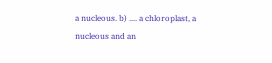a nucleous. b) .... a chloroplast, a nucleous and an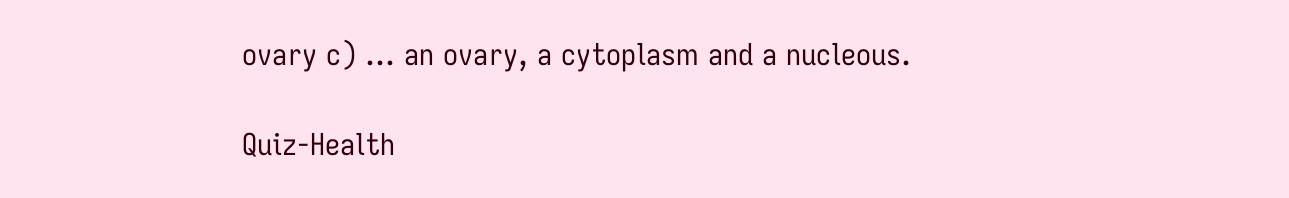ovary c) ... an ovary, a cytoplasm and a nucleous.

Quiz-Health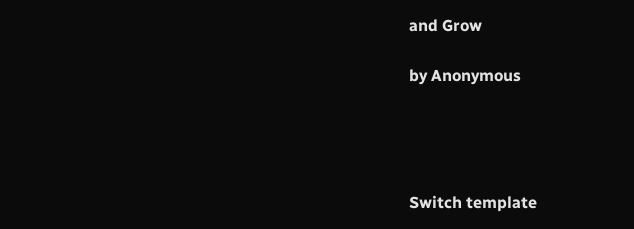and Grow

by Anonymous




Switch template